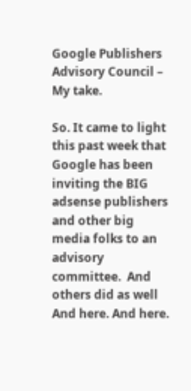Google Publishers Advisory Council – My take.

So. It came to light this past week that Google has been inviting the BIG adsense publishers and other big media folks to an advisory committee.  And others did as well And here. And here.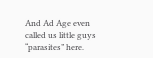And Ad Age even called us little guys “parasites” here.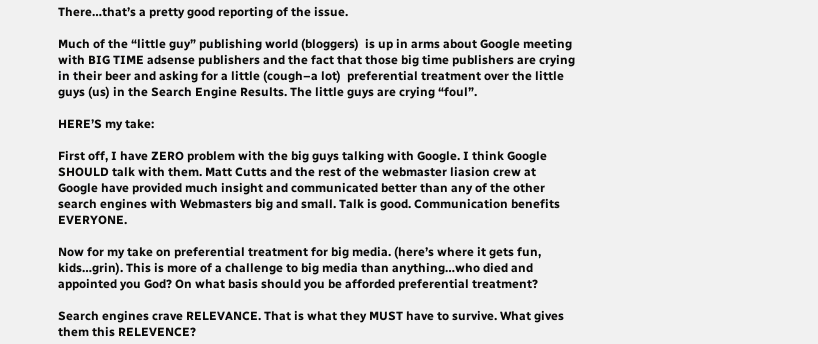There…that’s a pretty good reporting of the issue.

Much of the “little guy” publishing world (bloggers)  is up in arms about Google meeting with BIG TIME adsense publishers and the fact that those big time publishers are crying in their beer and asking for a little (cough–a lot)  preferential treatment over the little guys (us) in the Search Engine Results. The little guys are crying “foul”.

HERE’S my take:

First off, I have ZERO problem with the big guys talking with Google. I think Google SHOULD talk with them. Matt Cutts and the rest of the webmaster liasion crew at Google have provided much insight and communicated better than any of the other search engines with Webmasters big and small. Talk is good. Communication benefits EVERYONE.

Now for my take on preferential treatment for big media. (here’s where it gets fun, kids…grin). This is more of a challenge to big media than anything…who died and appointed you God? On what basis should you be afforded preferential treatment?

Search engines crave RELEVANCE. That is what they MUST have to survive. What gives them this RELEVENCE?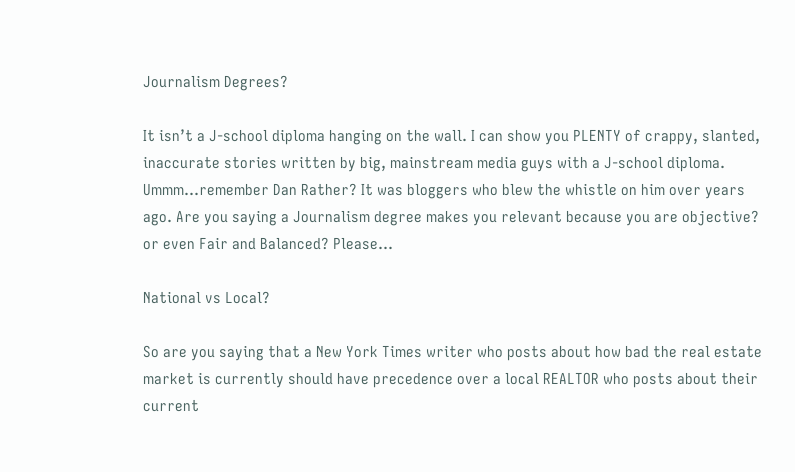Journalism Degrees?

It isn’t a J-school diploma hanging on the wall. I can show you PLENTY of crappy, slanted, inaccurate stories written by big, mainstream media guys with a J-school diploma. Ummm…remember Dan Rather? It was bloggers who blew the whistle on him over years ago. Are you saying a Journalism degree makes you relevant because you are objective? or even Fair and Balanced? Please…

National vs Local?

So are you saying that a New York Times writer who posts about how bad the real estate market is currently should have precedence over a local REALTOR who posts about their current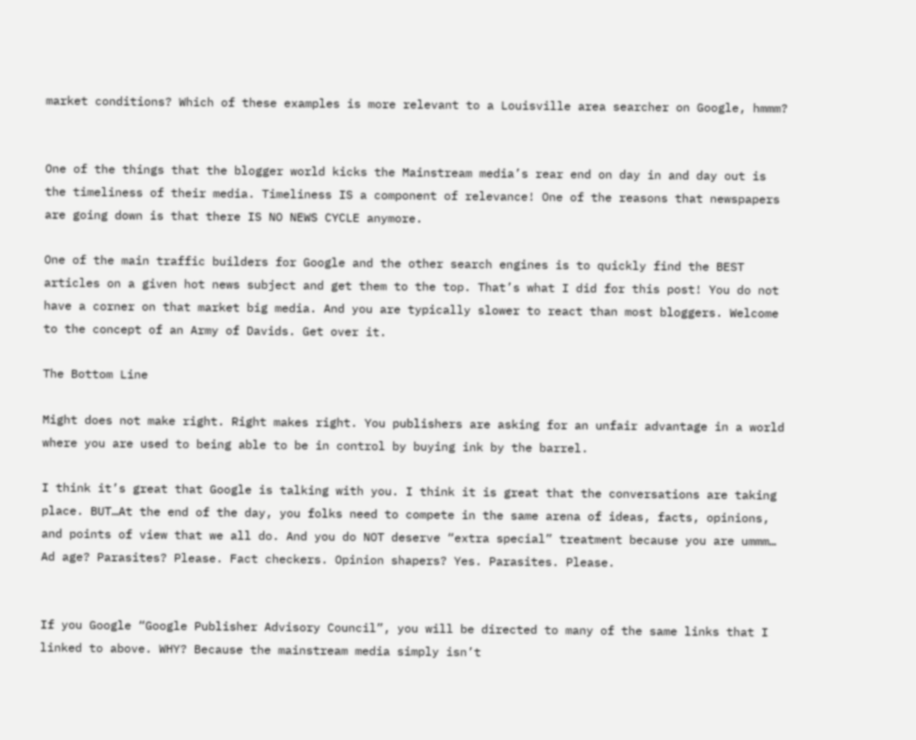market conditions? Which of these examples is more relevant to a Louisville area searcher on Google, hmmm?


One of the things that the blogger world kicks the Mainstream media’s rear end on day in and day out is  the timeliness of their media. Timeliness IS a component of relevance! One of the reasons that newspapers are going down is that there IS NO NEWS CYCLE anymore.

One of the main traffic builders for Google and the other search engines is to quickly find the BEST articles on a given hot news subject and get them to the top. That’s what I did for this post! You do not have a corner on that market big media. And you are typically slower to react than most bloggers. Welcome to the concept of an Army of Davids. Get over it.

The Bottom Line

Might does not make right. Right makes right. You publishers are asking for an unfair advantage in a world where you are used to being able to be in control by buying ink by the barrel.

I think it’s great that Google is talking with you. I think it is great that the conversations are taking place. BUT…At the end of the day, you folks need to compete in the same arena of ideas, facts, opinions, and points of view that we all do. And you do NOT deserve “extra special” treatment because you are ummm… Ad age? Parasites? Please. Fact checkers. Opinion shapers? Yes. Parasites. Please.


If you Google “Google Publisher Advisory Council”, you will be directed to many of the same links that I linked to above. WHY? Because the mainstream media simply isn’t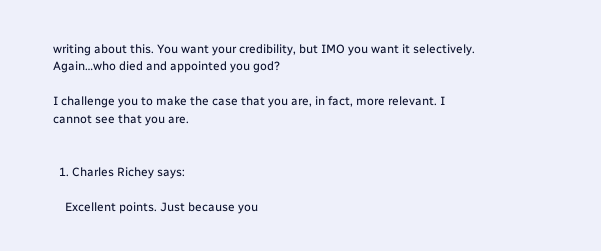writing about this. You want your credibility, but IMO you want it selectively. Again…who died and appointed you god?

I challenge you to make the case that you are, in fact, more relevant. I cannot see that you are.


  1. Charles Richey says:

    Excellent points. Just because you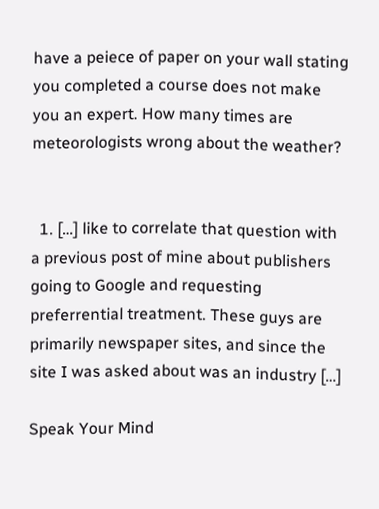have a peiece of paper on your wall stating you completed a course does not make you an expert. How many times are meteorologists wrong about the weather?


  1. […] like to correlate that question with a previous post of mine about publishers going to Google and requesting preferrential treatment. These guys are primarily newspaper sites, and since the site I was asked about was an industry […]

Speak Your Mind